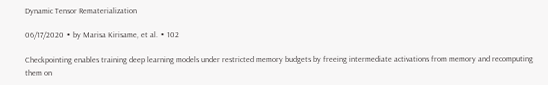Dynamic Tensor Rematerialization

06/17/2020 ∙ by Marisa Kirisame, et al. ∙ 102

Checkpointing enables training deep learning models under restricted memory budgets by freeing intermediate activations from memory and recomputing them on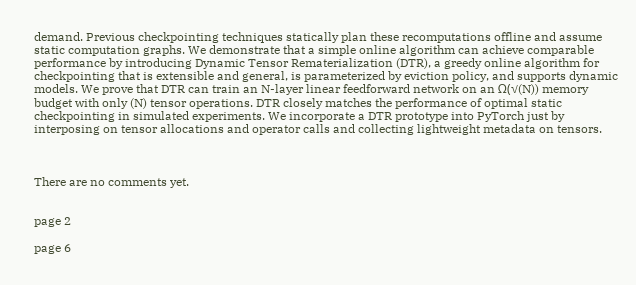demand. Previous checkpointing techniques statically plan these recomputations offline and assume static computation graphs. We demonstrate that a simple online algorithm can achieve comparable performance by introducing Dynamic Tensor Rematerialization (DTR), a greedy online algorithm for checkpointing that is extensible and general, is parameterized by eviction policy, and supports dynamic models. We prove that DTR can train an N-layer linear feedforward network on an Ω(√(N)) memory budget with only (N) tensor operations. DTR closely matches the performance of optimal static checkpointing in simulated experiments. We incorporate a DTR prototype into PyTorch just by interposing on tensor allocations and operator calls and collecting lightweight metadata on tensors.



There are no comments yet.


page 2

page 6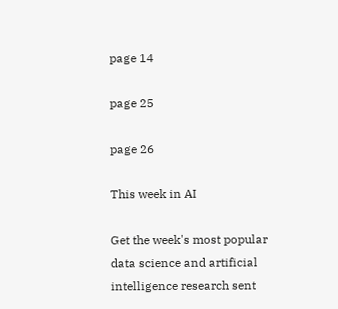page 14

page 25

page 26

This week in AI

Get the week's most popular data science and artificial intelligence research sent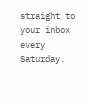straight to your inbox every Saturday.